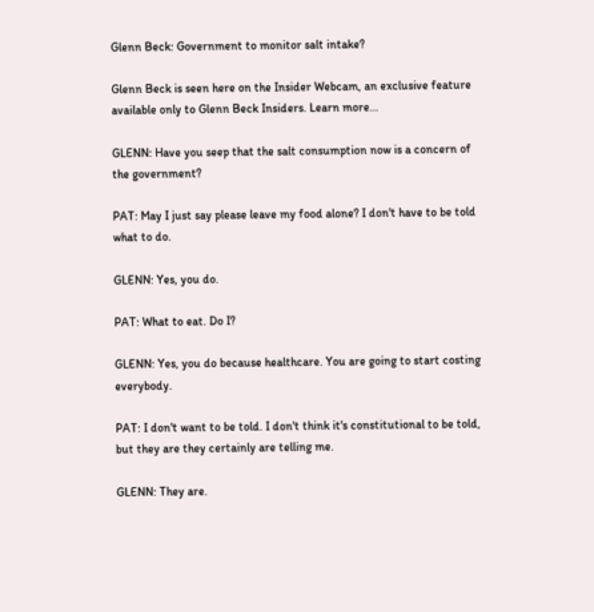Glenn Beck: Government to monitor salt intake?

Glenn Beck is seen here on the Insider Webcam, an exclusive feature available only to Glenn Beck Insiders. Learn more...

GLENN: Have you seep that the salt consumption now is a concern of the government?

PAT: May I just say please leave my food alone? I don't have to be told what to do.

GLENN: Yes, you do.

PAT: What to eat. Do I?

GLENN: Yes, you do because healthcare. You are going to start costing everybody.

PAT: I don't want to be told. I don't think it's constitutional to be told, but they are they certainly are telling me.

GLENN: They are.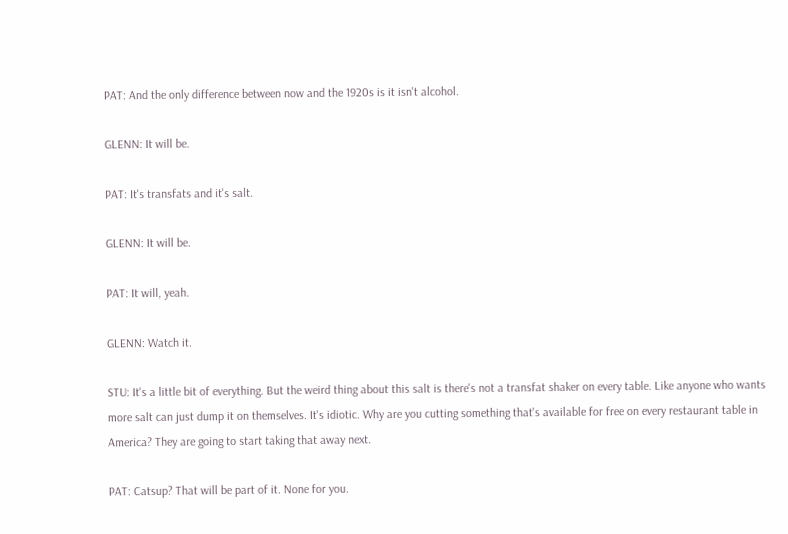PAT: And the only difference between now and the 1920s is it isn't alcohol.

GLENN: It will be.

PAT: It's transfats and it's salt.

GLENN: It will be.

PAT: It will, yeah.

GLENN: Watch it.

STU: It's a little bit of everything. But the weird thing about this salt is there's not a transfat shaker on every table. Like anyone who wants more salt can just dump it on themselves. It's idiotic. Why are you cutting something that's available for free on every restaurant table in America? They are going to start taking that away next.

PAT: Catsup? That will be part of it. None for you.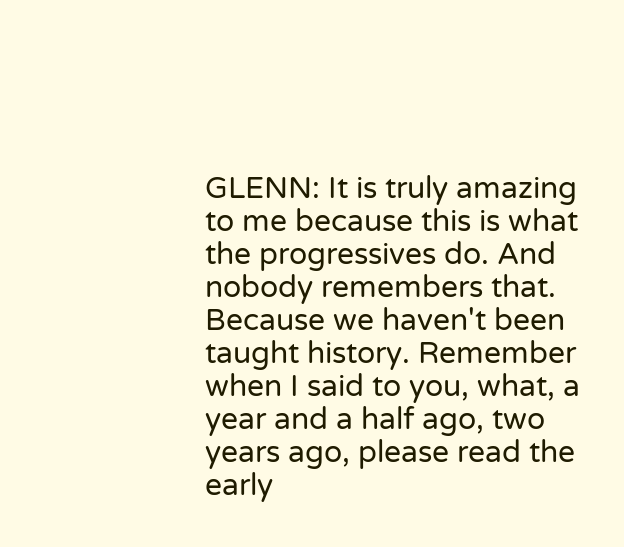GLENN: It is truly amazing to me because this is what the progressives do. And nobody remembers that. Because we haven't been taught history. Remember when I said to you, what, a year and a half ago, two years ago, please read the early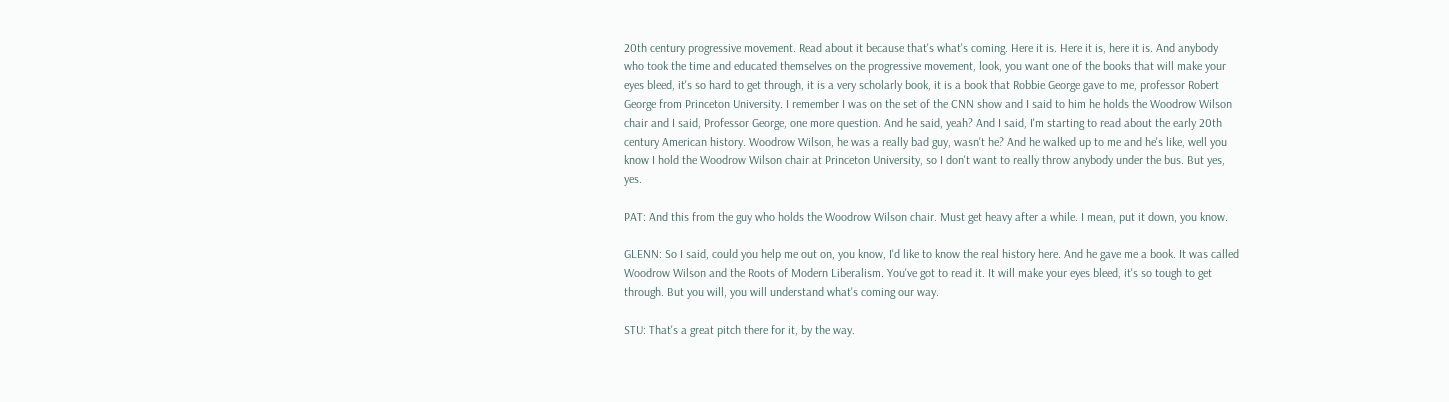20th century progressive movement. Read about it because that's what's coming. Here it is. Here it is, here it is. And anybody who took the time and educated themselves on the progressive movement, look, you want one of the books that will make your eyes bleed, it's so hard to get through, it is a very scholarly book, it is a book that Robbie George gave to me, professor Robert George from Princeton University. I remember I was on the set of the CNN show and I said to him he holds the Woodrow Wilson chair and I said, Professor George, one more question. And he said, yeah? And I said, I'm starting to read about the early 20th century American history. Woodrow Wilson, he was a really bad guy, wasn't he? And he walked up to me and he's like, well you know I hold the Woodrow Wilson chair at Princeton University, so I don't want to really throw anybody under the bus. But yes, yes.

PAT: And this from the guy who holds the Woodrow Wilson chair. Must get heavy after a while. I mean, put it down, you know.

GLENN: So I said, could you help me out on, you know, I'd like to know the real history here. And he gave me a book. It was called Woodrow Wilson and the Roots of Modern Liberalism. You've got to read it. It will make your eyes bleed, it's so tough to get through. But you will, you will understand what's coming our way.

STU: That's a great pitch there for it, by the way.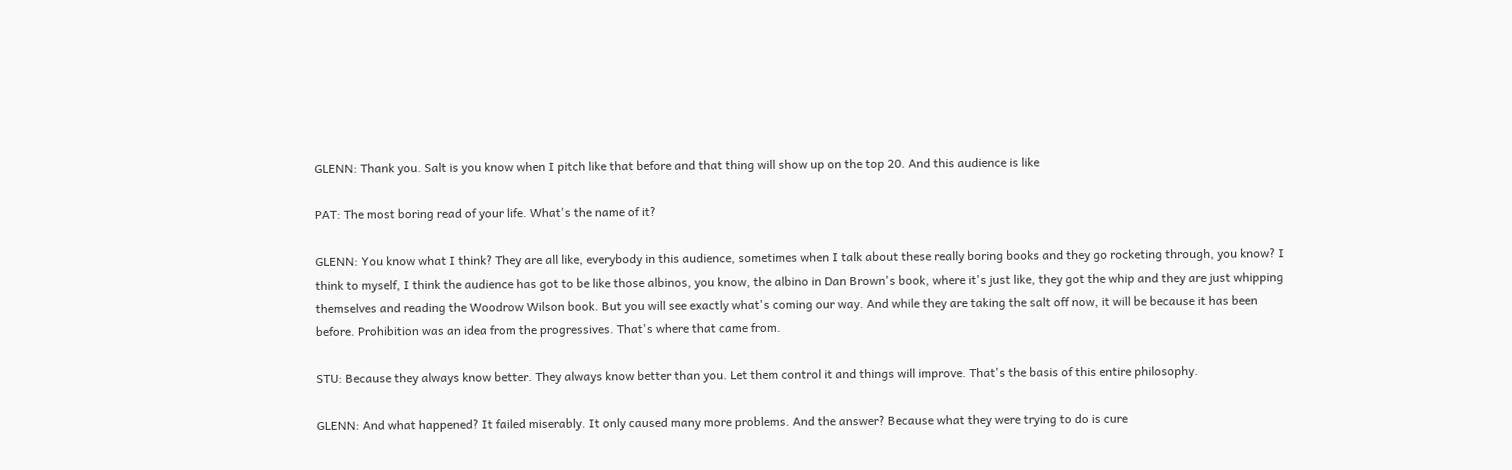GLENN: Thank you. Salt is you know when I pitch like that before and that thing will show up on the top 20. And this audience is like

PAT: The most boring read of your life. What's the name of it?

GLENN: You know what I think? They are all like, everybody in this audience, sometimes when I talk about these really boring books and they go rocketing through, you know? I think to myself, I think the audience has got to be like those albinos, you know, the albino in Dan Brown's book, where it's just like, they got the whip and they are just whipping themselves and reading the Woodrow Wilson book. But you will see exactly what's coming our way. And while they are taking the salt off now, it will be because it has been before. Prohibition was an idea from the progressives. That's where that came from.

STU: Because they always know better. They always know better than you. Let them control it and things will improve. That's the basis of this entire philosophy.

GLENN: And what happened? It failed miserably. It only caused many more problems. And the answer? Because what they were trying to do is cure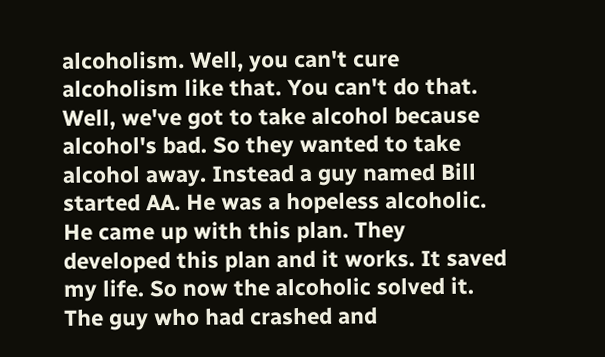alcoholism. Well, you can't cure alcoholism like that. You can't do that. Well, we've got to take alcohol because alcohol's bad. So they wanted to take alcohol away. Instead a guy named Bill started AA. He was a hopeless alcoholic. He came up with this plan. They developed this plan and it works. It saved my life. So now the alcoholic solved it. The guy who had crashed and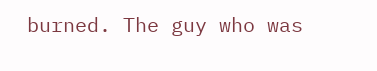burned. The guy who was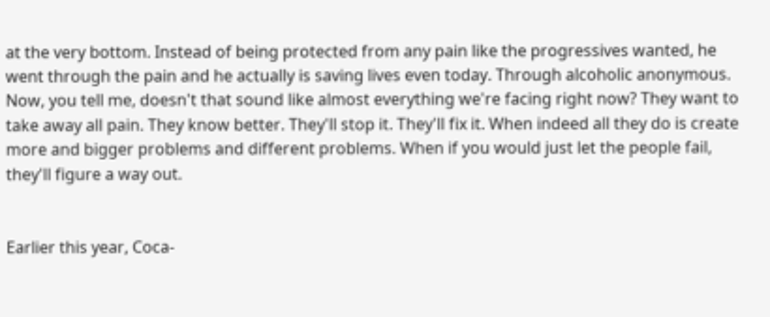at the very bottom. Instead of being protected from any pain like the progressives wanted, he went through the pain and he actually is saving lives even today. Through alcoholic anonymous. Now, you tell me, doesn't that sound like almost everything we're facing right now? They want to take away all pain. They know better. They'll stop it. They'll fix it. When indeed all they do is create more and bigger problems and different problems. When if you would just let the people fail, they'll figure a way out.


Earlier this year, Coca-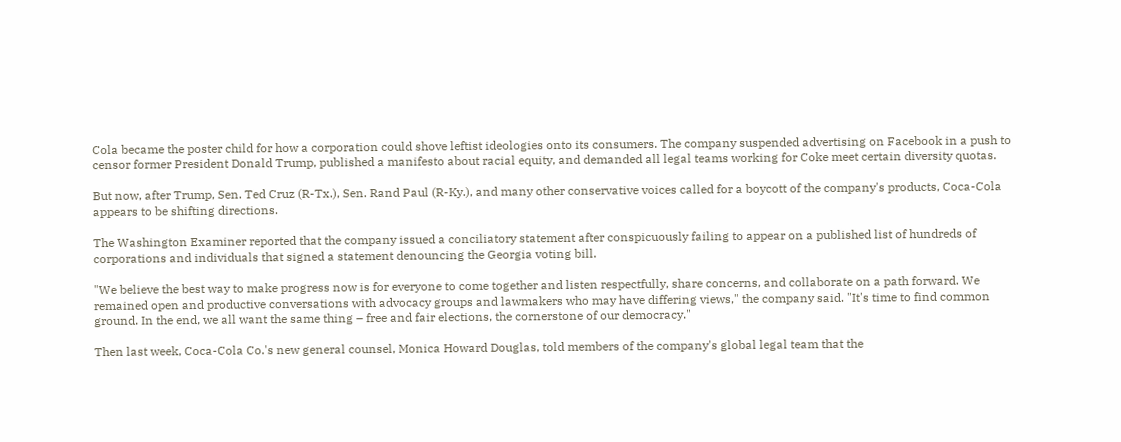Cola became the poster child for how a corporation could shove leftist ideologies onto its consumers. The company suspended advertising on Facebook in a push to censor former President Donald Trump, published a manifesto about racial equity, and demanded all legal teams working for Coke meet certain diversity quotas.

But now, after Trump, Sen. Ted Cruz (R-Tx.), Sen. Rand Paul (R-Ky.), and many other conservative voices called for a boycott of the company's products, Coca-Cola appears to be shifting directions.

The Washington Examiner reported that the company issued a conciliatory statement after conspicuously failing to appear on a published list of hundreds of corporations and individuals that signed a statement denouncing the Georgia voting bill.

"We believe the best way to make progress now is for everyone to come together and listen respectfully, share concerns, and collaborate on a path forward. We remained open and productive conversations with advocacy groups and lawmakers who may have differing views," the company said. "It's time to find common ground. In the end, we all want the same thing – free and fair elections, the cornerstone of our democracy."

Then last week, Coca-Cola Co.'s new general counsel, Monica Howard Douglas, told members of the company's global legal team that the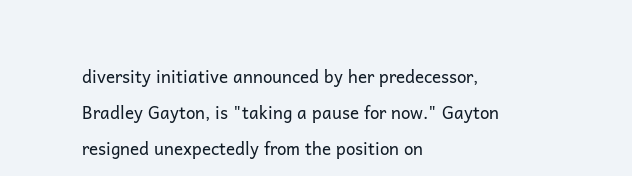diversity initiative announced by her predecessor, Bradley Gayton, is "taking a pause for now." Gayton resigned unexpectedly from the position on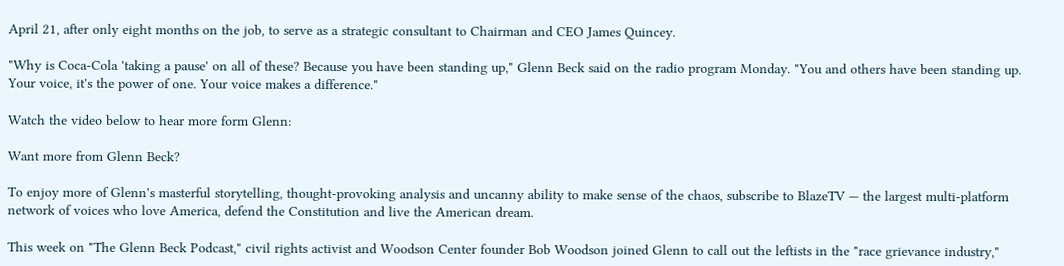April 21, after only eight months on the job, to serve as a strategic consultant to Chairman and CEO James Quincey.

"Why is Coca-Cola 'taking a pause' on all of these? Because you have been standing up," Glenn Beck said on the radio program Monday. "You and others have been standing up. Your voice, it's the power of one. Your voice makes a difference."

Watch the video below to hear more form Glenn:

Want more from Glenn Beck?

To enjoy more of Glenn's masterful storytelling, thought-provoking analysis and uncanny ability to make sense of the chaos, subscribe to BlazeTV — the largest multi-platform network of voices who love America, defend the Constitution and live the American dream.

This week on "The Glenn Beck Podcast," civil rights activist and Woodson Center founder Bob Woodson joined Glenn to call out the leftists in the "race grievance industry,"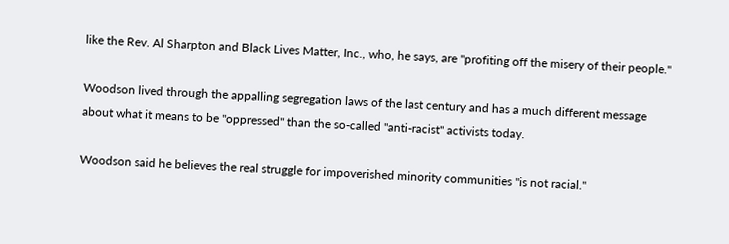like the Rev. Al Sharpton and Black Lives Matter, Inc., who, he says, are "profiting off the misery of their people."

Woodson lived through the appalling segregation laws of the last century and has a much different message about what it means to be "oppressed" than the so-called "anti-racist" activists today.

Woodson said he believes the real struggle for impoverished minority communities "is not racial."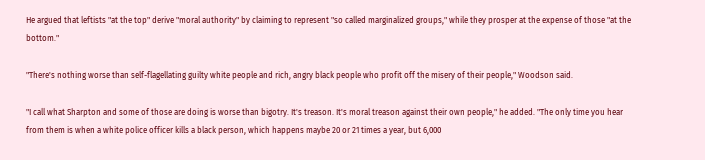He argued that leftists "at the top" derive "moral authority" by claiming to represent "so called marginalized groups," while they prosper at the expense of those "at the bottom."

"There's nothing worse than self-flagellating guilty white people and rich, angry black people who profit off the misery of their people," Woodson said.

"I call what Sharpton and some of those are doing is worse than bigotry. It's treason. It's moral treason against their own people," he added. "The only time you hear from them is when a white police officer kills a black person, which happens maybe 20 or 21 times a year, but 6,000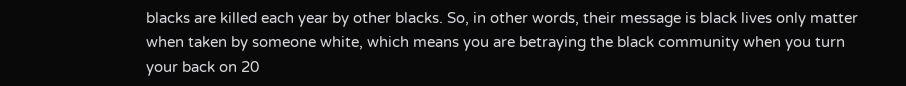blacks are killed each year by other blacks. So, in other words, their message is black lives only matter when taken by someone white, which means you are betraying the black community when you turn your back on 20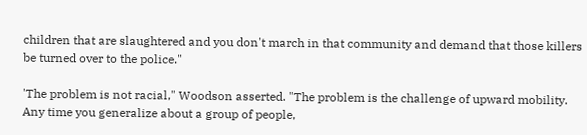children that are slaughtered and you don't march in that community and demand that those killers be turned over to the police."

'The problem is not racial," Woodson asserted. "The problem is the challenge of upward mobility. Any time you generalize about a group of people,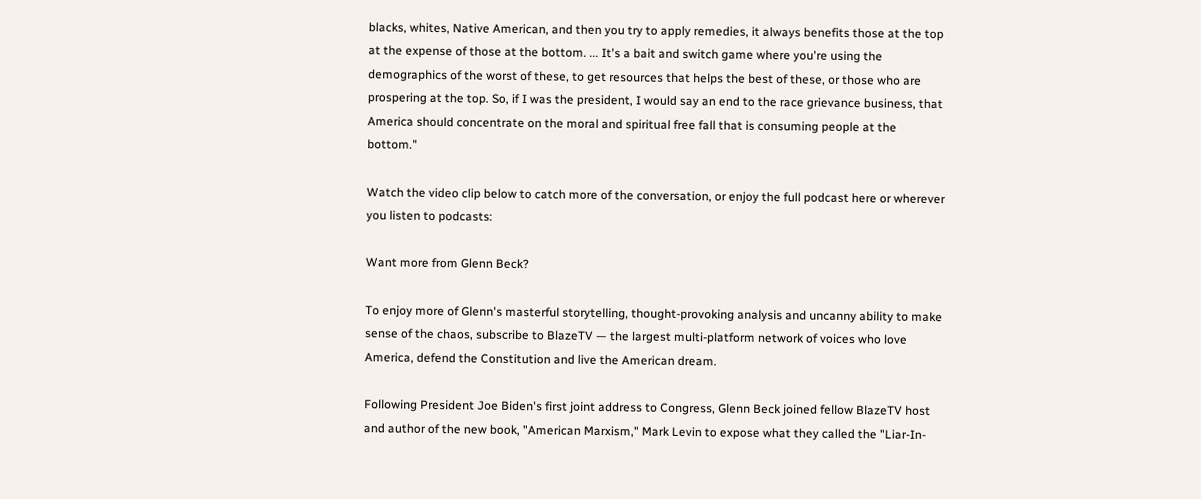blacks, whites, Native American, and then you try to apply remedies, it always benefits those at the top at the expense of those at the bottom. ... It's a bait and switch game where you're using the demographics of the worst of these, to get resources that helps the best of these, or those who are prospering at the top. So, if I was the president, I would say an end to the race grievance business, that America should concentrate on the moral and spiritual free fall that is consuming people at the bottom."

Watch the video clip below to catch more of the conversation, or enjoy the full podcast here or wherever you listen to podcasts:

Want more from Glenn Beck?

To enjoy more of Glenn's masterful storytelling, thought-provoking analysis and uncanny ability to make sense of the chaos, subscribe to BlazeTV — the largest multi-platform network of voices who love America, defend the Constitution and live the American dream.

Following President Joe Biden's first joint address to Congress, Glenn Beck joined fellow BlazeTV host and author of the new book, "American Marxism," Mark Levin to expose what they called the "Liar-In-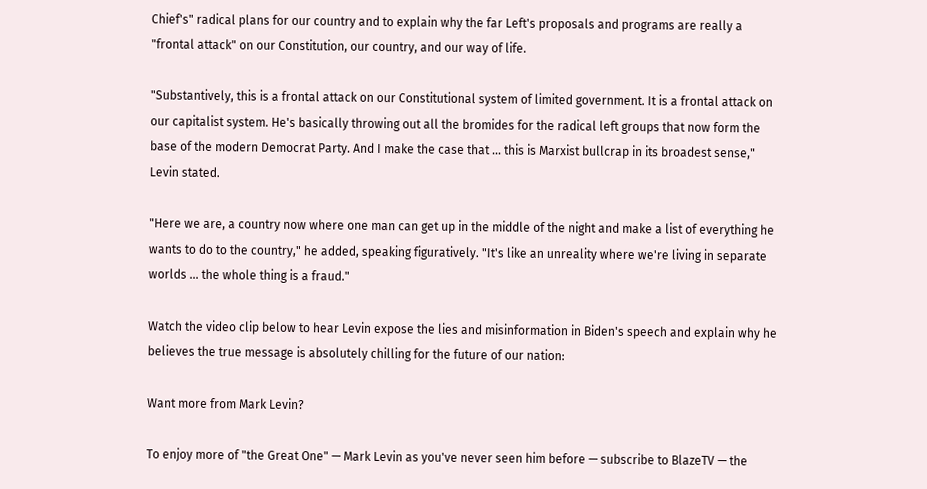Chief's" radical plans for our country and to explain why the far Left's proposals and programs are really a "frontal attack" on our Constitution, our country, and our way of life.

"Substantively, this is a frontal attack on our Constitutional system of limited government. It is a frontal attack on our capitalist system. He's basically throwing out all the bromides for the radical left groups that now form the base of the modern Democrat Party. And I make the case that ... this is Marxist bullcrap in its broadest sense," Levin stated.

"Here we are, a country now where one man can get up in the middle of the night and make a list of everything he wants to do to the country," he added, speaking figuratively. "It's like an unreality where we're living in separate worlds ... the whole thing is a fraud."

Watch the video clip below to hear Levin expose the lies and misinformation in Biden's speech and explain why he believes the true message is absolutely chilling for the future of our nation:

Want more from Mark Levin?

To enjoy more of "the Great One" — Mark Levin as you've never seen him before — subscribe to BlazeTV — the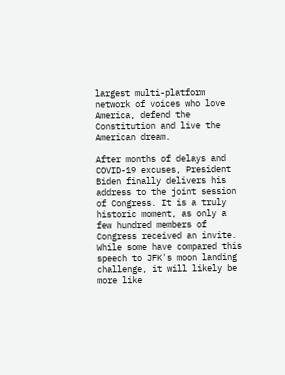largest multi-platform network of voices who love America, defend the Constitution and live the American dream.

After months of delays and COVID-19 excuses, President Biden finally delivers his address to the joint session of Congress. It is a truly historic moment, as only a few hundred members of Congress received an invite. While some have compared this speech to JFK's moon landing challenge, it will likely be more like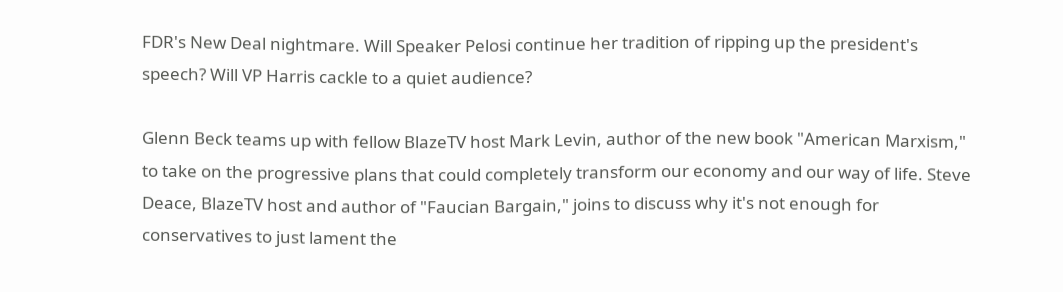FDR's New Deal nightmare. Will Speaker Pelosi continue her tradition of ripping up the president's speech? Will VP Harris cackle to a quiet audience?

Glenn Beck teams up with fellow BlazeTV host Mark Levin, author of the new book "American Marxism," to take on the progressive plans that could completely transform our economy and our way of life. Steve Deace, BlazeTV host and author of "Faucian Bargain," joins to discuss why it's not enough for conservatives to just lament the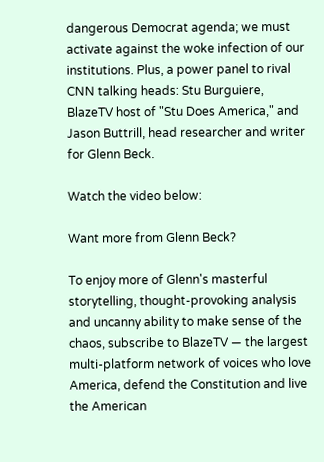dangerous Democrat agenda; we must activate against the woke infection of our institutions. Plus, a power panel to rival CNN talking heads: Stu Burguiere, BlazeTV host of "Stu Does America," and Jason Buttrill, head researcher and writer for Glenn Beck.

Watch the video below:

Want more from Glenn Beck?

To enjoy more of Glenn's masterful storytelling, thought-provoking analysis and uncanny ability to make sense of the chaos, subscribe to BlazeTV — the largest multi-platform network of voices who love America, defend the Constitution and live the American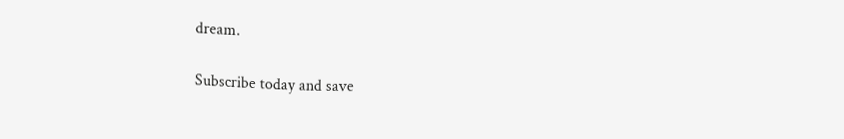dream.

Subscribe today and save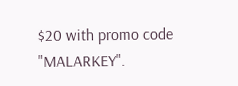$20 with promo code "MALARKEY".